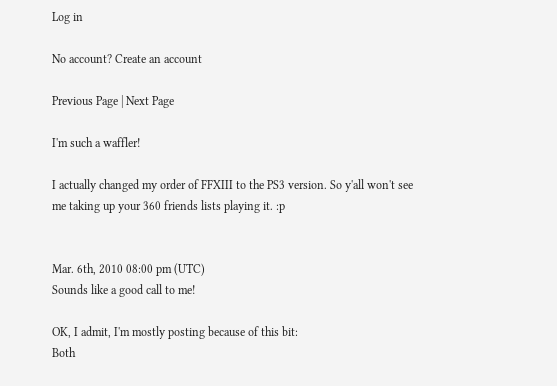Log in

No account? Create an account

Previous Page | Next Page

I'm such a waffler!

I actually changed my order of FFXIII to the PS3 version. So y'all won't see me taking up your 360 friends lists playing it. :p


Mar. 6th, 2010 08:00 pm (UTC)
Sounds like a good call to me!

OK, I admit, I'm mostly posting because of this bit:
Both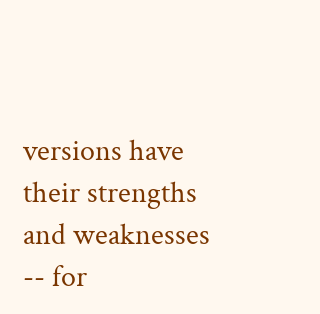versions have their strengths and weaknesses -- for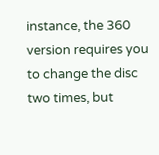instance, the 360 version requires you to change the disc two times, but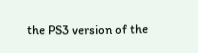the PS3 version of the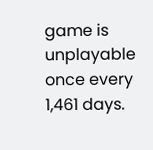game is unplayable once every 1,461 days.